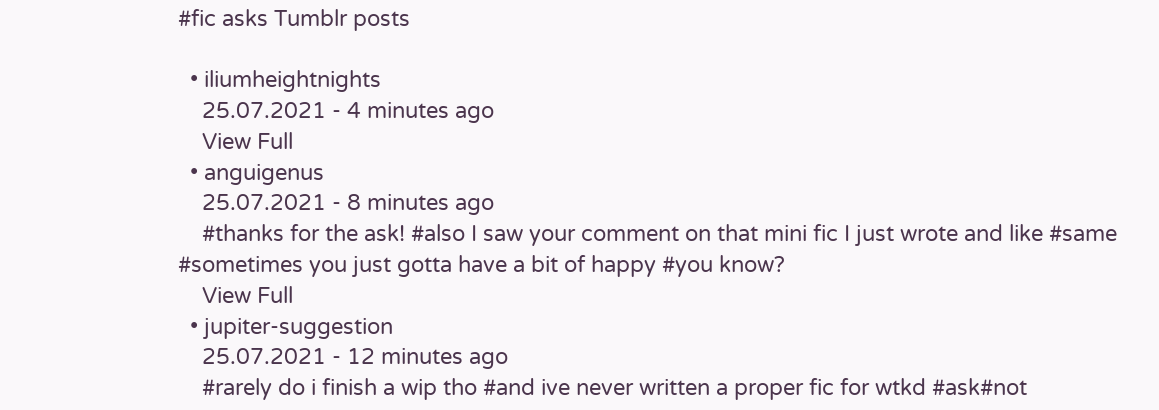#fic asks Tumblr posts

  • iliumheightnights
    25.07.2021 - 4 minutes ago
    View Full
  • anguigenus
    25.07.2021 - 8 minutes ago
    #thanks for the ask! #also I saw your comment on that mini fic I just wrote and like #same #sometimes you just gotta have a bit of happy #you know?
    View Full
  • jupiter-suggestion
    25.07.2021 - 12 minutes ago
    #rarely do i finish a wip tho #and ive never written a proper fic for wtkd #ask#not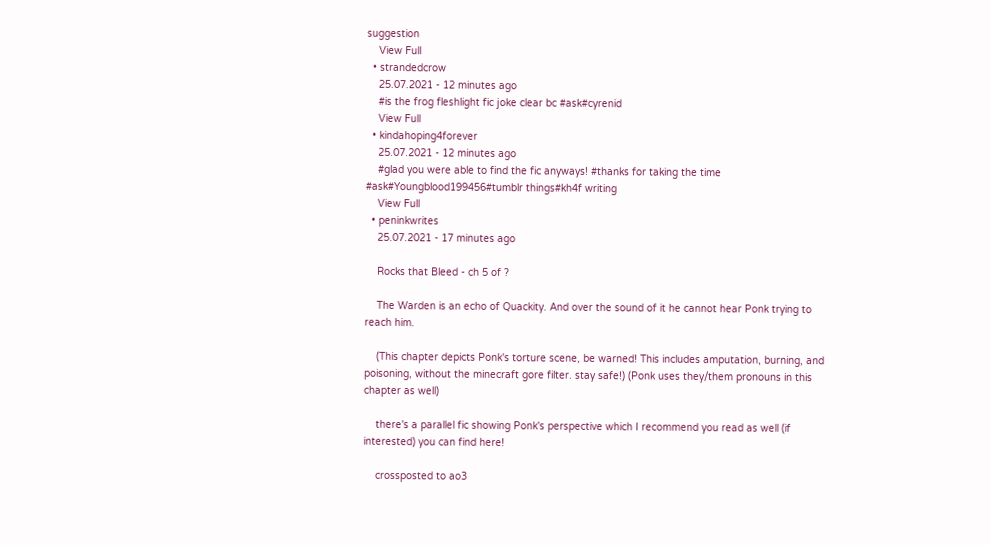suggestion
    View Full
  • strandedcrow
    25.07.2021 - 12 minutes ago
    #is the frog fleshlight fic joke clear bc #ask#cyrenid
    View Full
  • kindahoping4forever
    25.07.2021 - 12 minutes ago
    #glad you were able to find the fic anyways! #thanks for taking the time  #ask#Youngblood199456#tumblr things#kh4f writing
    View Full
  • peninkwrites
    25.07.2021 - 17 minutes ago

    Rocks that Bleed - ch 5 of ?

    The Warden is an echo of Quackity. And over the sound of it he cannot hear Ponk trying to reach him.

    (This chapter depicts Ponk's torture scene, be warned! This includes amputation, burning, and poisoning, without the minecraft gore filter. stay safe!) (Ponk uses they/them pronouns in this chapter as well)

    there's a parallel fic showing Ponk's perspective which I recommend you read as well (if interested) you can find here!

    crossposted to ao3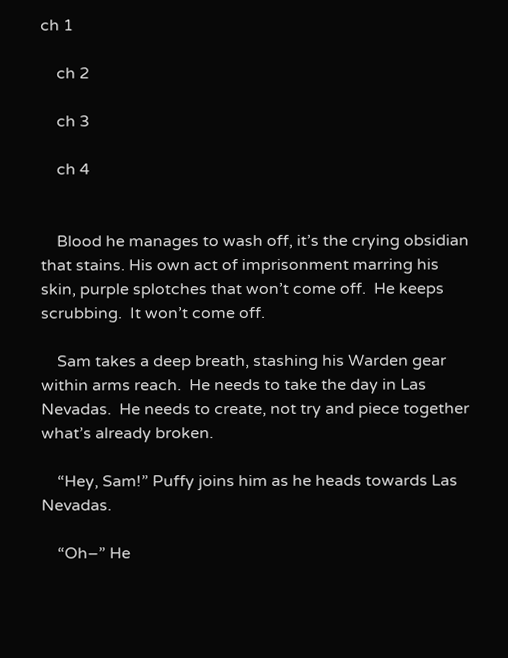ch 1

    ch 2

    ch 3

    ch 4


    Blood he manages to wash off, it’s the crying obsidian that stains. His own act of imprisonment marring his skin, purple splotches that won’t come off.  He keeps scrubbing.  It won’t come off.

    Sam takes a deep breath, stashing his Warden gear within arms reach.  He needs to take the day in Las Nevadas.  He needs to create, not try and piece together what’s already broken.

    “Hey, Sam!” Puffy joins him as he heads towards Las Nevadas.

    “Oh–” He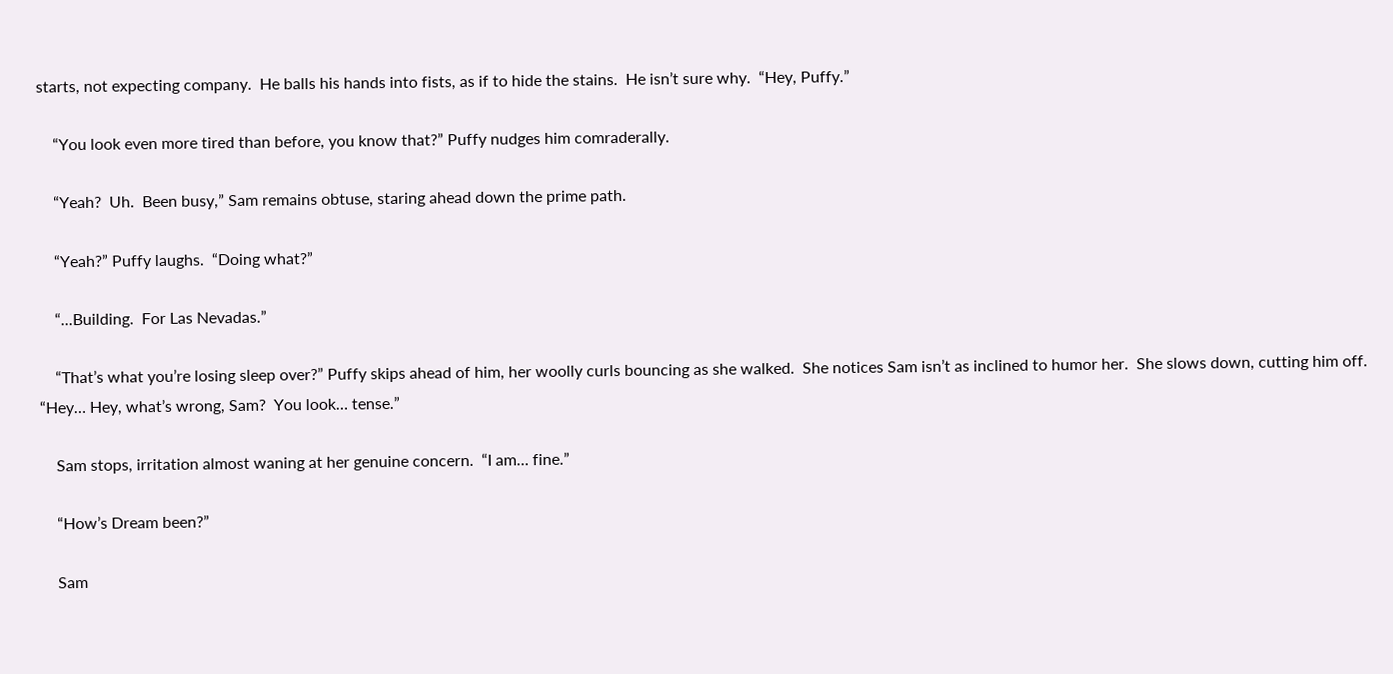starts, not expecting company.  He balls his hands into fists, as if to hide the stains.  He isn’t sure why.  “Hey, Puffy.”

    “You look even more tired than before, you know that?” Puffy nudges him comraderally.

    “Yeah?  Uh.  Been busy,” Sam remains obtuse, staring ahead down the prime path.

    “Yeah?” Puffy laughs.  “Doing what?”

    “...Building.  For Las Nevadas.”

    “That’s what you’re losing sleep over?” Puffy skips ahead of him, her woolly curls bouncing as she walked.  She notices Sam isn’t as inclined to humor her.  She slows down, cutting him off.  “Hey… Hey, what’s wrong, Sam?  You look… tense.”

    Sam stops, irritation almost waning at her genuine concern.  “I am… fine.”

    “How’s Dream been?”

    Sam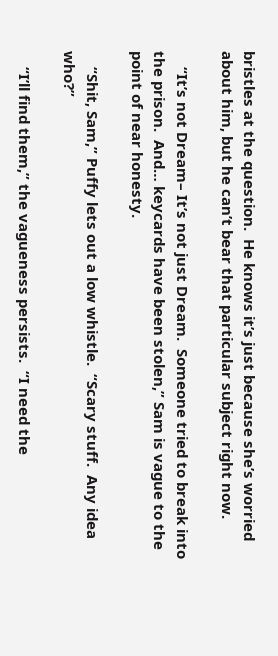bristles at the question.  He knows it’s just because she’s worried about him, but he can’t bear that particular subject right now.

    “It’s not Dream– It’s not just Dream.  Someone tried to break into the prison.  And… keycards have been stolen,” Sam is vague to the point of near honesty.

    “Shit, Sam,” Puffy lets out a low whistle.  “Scary stuff.  Any idea who?”

    “I’ll find them,” the vagueness persists.  “I need the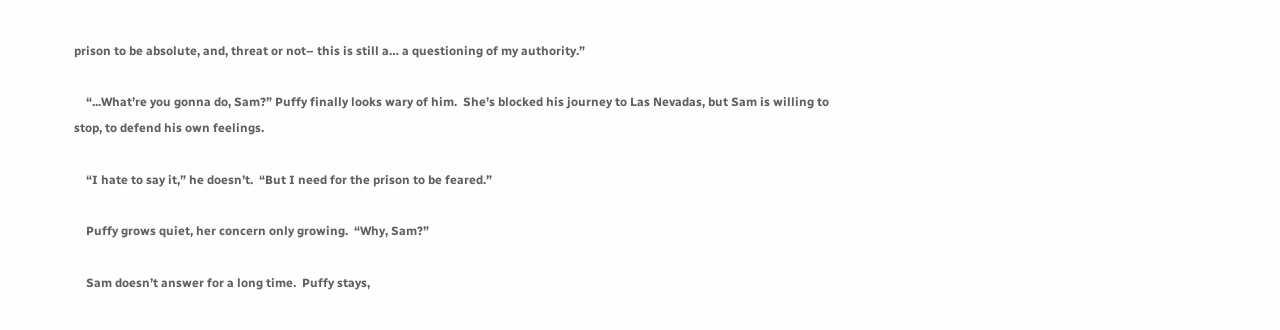prison to be absolute, and, threat or not– this is still a… a questioning of my authority.”

    “...What’re you gonna do, Sam?” Puffy finally looks wary of him.  She’s blocked his journey to Las Nevadas, but Sam is willing to stop, to defend his own feelings.

    “I hate to say it,” he doesn’t.  “But I need for the prison to be feared.”

    Puffy grows quiet, her concern only growing.  “Why, Sam?”

    Sam doesn’t answer for a long time.  Puffy stays,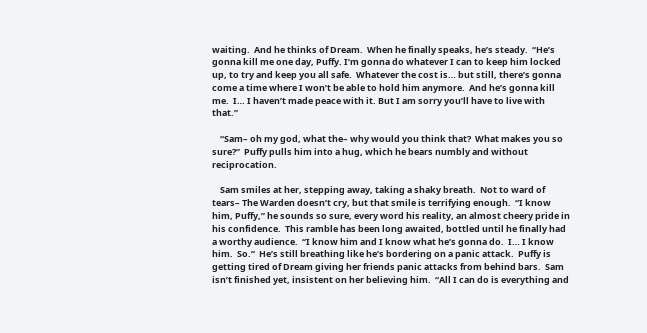waiting.  And he thinks of Dream.  When he finally speaks, he’s steady.  “He’s gonna kill me one day, Puffy. I’m gonna do whatever I can to keep him locked up, to try and keep you all safe.  Whatever the cost is… but still, there’s gonna come a time where I won’t be able to hold him anymore.  And he’s gonna kill me.  I… I haven’t made peace with it. But I am sorry you’ll have to live with that.”

    “Sam– oh my god, what the– why would you think that?  What makes you so sure?”  Puffy pulls him into a hug, which he bears numbly and without reciprocation.

    Sam smiles at her, stepping away, taking a shaky breath.  Not to ward of tears– The Warden doesn’t cry, but that smile is terrifying enough.  “I know him, Puffy,” he sounds so sure, every word his reality, an almost cheery pride in his confidence.  This ramble has been long awaited, bottled until he finally had a worthy audience.  “I know him and I know what he’s gonna do.  I… I know him.  So.”  He’s still breathing like he’s bordering on a panic attack.  Puffy is getting tired of Dream giving her friends panic attacks from behind bars.  Sam isn’t finished yet, insistent on her believing him.  “All I can do is everything and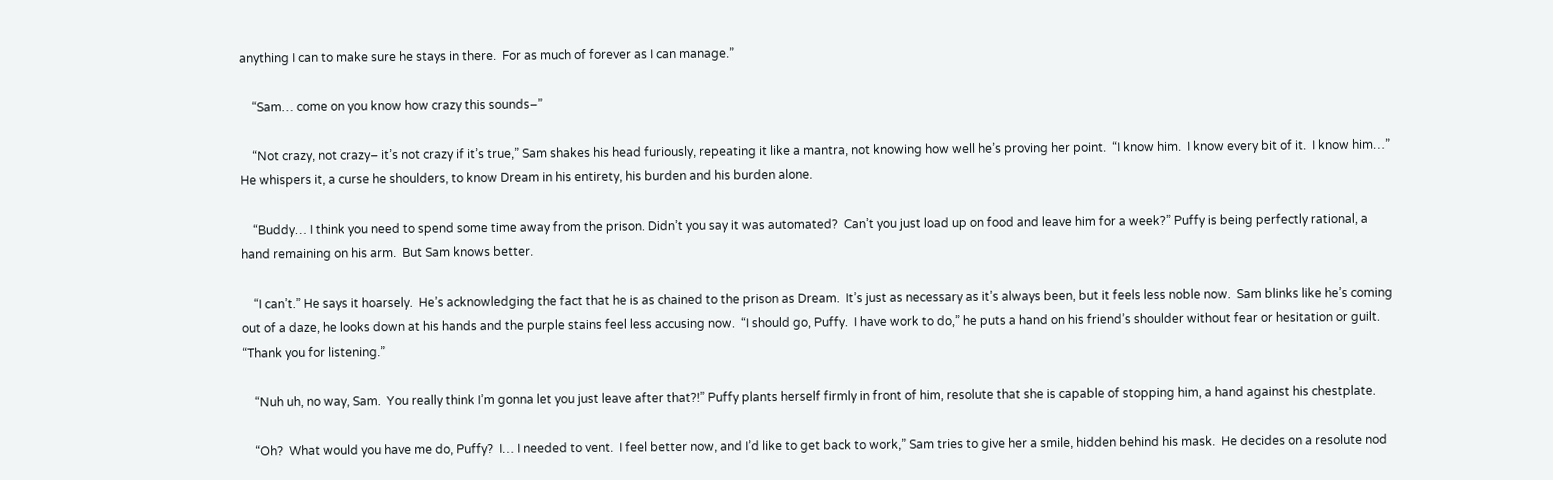anything I can to make sure he stays in there.  For as much of forever as I can manage.”

    “Sam… come on you know how crazy this sounds–”

    “Not crazy, not crazy– it’s not crazy if it’s true,” Sam shakes his head furiously, repeating it like a mantra, not knowing how well he’s proving her point.  “I know him.  I know every bit of it.  I know him…” He whispers it, a curse he shoulders, to know Dream in his entirety, his burden and his burden alone.

    “Buddy… I think you need to spend some time away from the prison. Didn’t you say it was automated?  Can’t you just load up on food and leave him for a week?” Puffy is being perfectly rational, a hand remaining on his arm.  But Sam knows better.

    “I can’t.” He says it hoarsely.  He’s acknowledging the fact that he is as chained to the prison as Dream.  It’s just as necessary as it’s always been, but it feels less noble now.  Sam blinks like he’s coming out of a daze, he looks down at his hands and the purple stains feel less accusing now.  “I should go, Puffy.  I have work to do,” he puts a hand on his friend’s shoulder without fear or hesitation or guilt.  “Thank you for listening.”

    “Nuh uh, no way, Sam.  You really think I’m gonna let you just leave after that?!” Puffy plants herself firmly in front of him, resolute that she is capable of stopping him, a hand against his chestplate.

    “Oh?  What would you have me do, Puffy?  I… I needed to vent.  I feel better now, and I’d like to get back to work,” Sam tries to give her a smile, hidden behind his mask.  He decides on a resolute nod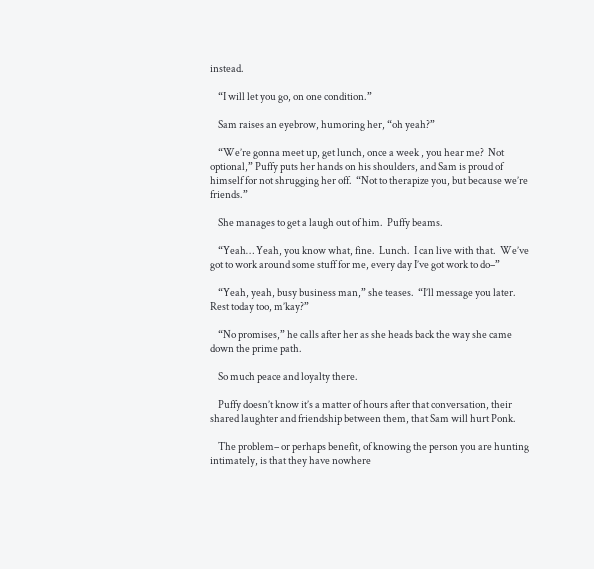instead.

    “I will let you go, on one condition.”

    Sam raises an eyebrow, humoring her, “oh yeah?”

    “We’re gonna meet up, get lunch, once a week , you hear me?  Not optional,” Puffy puts her hands on his shoulders, and Sam is proud of himself for not shrugging her off.  “Not to therapize you, but because we’re friends.”

    She manages to get a laugh out of him.  Puffy beams.

    “Yeah… Yeah, you know what, fine.  Lunch.  I can live with that.  We’ve got to work around some stuff for me, every day I’ve got work to do–”

    “Yeah, yeah, busy business man,” she teases.  “I’ll message you later.  Rest today too, m’kay?”

    “No promises,” he calls after her as she heads back the way she came down the prime path.

    So much peace and loyalty there.

    Puffy doesn’t know it’s a matter of hours after that conversation, their shared laughter and friendship between them, that Sam will hurt Ponk.

    The problem– or perhaps benefit, of knowing the person you are hunting intimately, is that they have nowhere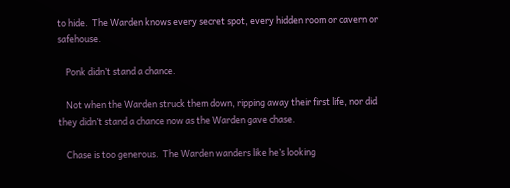to hide.  The Warden knows every secret spot, every hidden room or cavern or safehouse.

    Ponk didn’t stand a chance.

    Not when the Warden struck them down, ripping away their first life, nor did they didn’t stand a chance now as the Warden gave chase.

    Chase is too generous.  The Warden wanders like he’s looking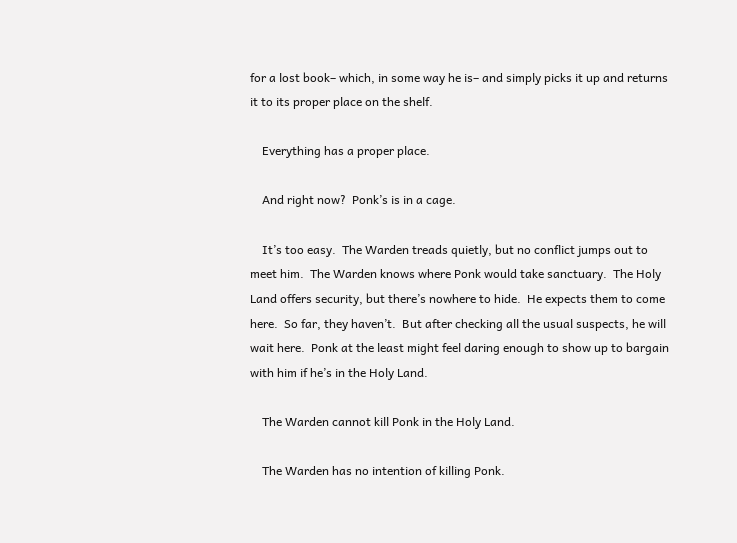for a lost book– which, in some way he is– and simply picks it up and returns it to its proper place on the shelf.

    Everything has a proper place.

    And right now?  Ponk’s is in a cage.

    It’s too easy.  The Warden treads quietly, but no conflict jumps out to meet him.  The Warden knows where Ponk would take sanctuary.  The Holy Land offers security, but there’s nowhere to hide.  He expects them to come here.  So far, they haven’t.  But after checking all the usual suspects, he will wait here.  Ponk at the least might feel daring enough to show up to bargain with him if he’s in the Holy Land.

    The Warden cannot kill Ponk in the Holy Land.

    The Warden has no intention of killing Ponk.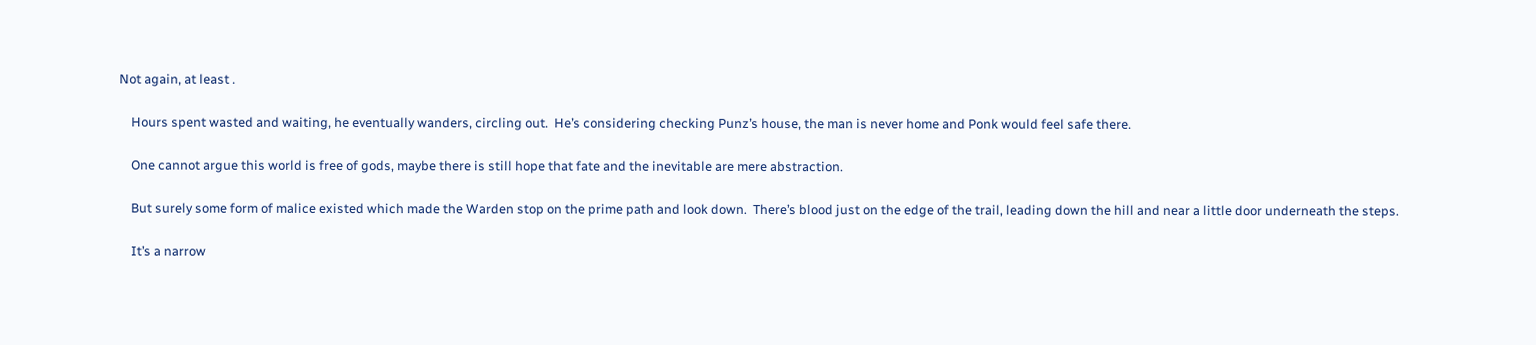Not again, at least .

    Hours spent wasted and waiting, he eventually wanders, circling out.  He’s considering checking Punz’s house, the man is never home and Ponk would feel safe there.

    One cannot argue this world is free of gods, maybe there is still hope that fate and the inevitable are mere abstraction.

    But surely some form of malice existed which made the Warden stop on the prime path and look down.  There’s blood just on the edge of the trail, leading down the hill and near a little door underneath the steps.

    It’s a narrow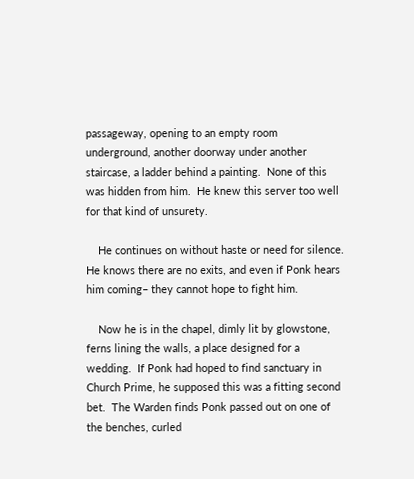passageway, opening to an empty room underground, another doorway under another staircase, a ladder behind a painting.  None of this was hidden from him.  He knew this server too well for that kind of unsurety.

    He continues on without haste or need for silence.  He knows there are no exits, and even if Ponk hears him coming– they cannot hope to fight him.

    Now he is in the chapel, dimly lit by glowstone, ferns lining the walls, a place designed for a wedding.  If Ponk had hoped to find sanctuary in Church Prime, he supposed this was a fitting second bet.  The Warden finds Ponk passed out on one of the benches, curled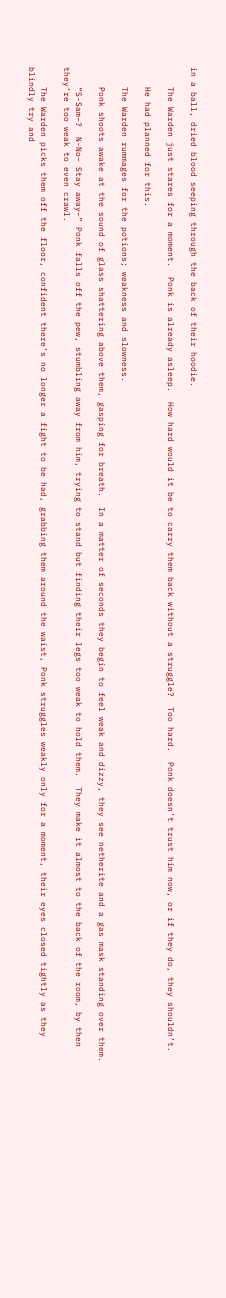in a ball, dried blood seeping through the back of their hoodie.

    The Warden just stares for a moment.  Ponk is already asleep.  How hard would it be to carry them back without a struggle?  Too hard.  Ponk doesn’t trust him now, or if they do, they shouldn’t.

    He had planned for this.

    The Warden rummages for the potions; weakness and slowness.

    Ponk shoots awake at the sound of glass shattering above them, gasping for breath.  In a matter of seconds they begin to feel weak and dizzy, they see netherite and a gas mask standing over them.

    “S-Sam–?  N-No– Stay away–” Ponk falls off the pew, stumbling away from him, trying to stand but finding their legs too weak to hold them.  They make it almost to the back of the room, by then they’re too weak to even crawl.

    The Warden picks them off the floor, confident there’s no longer a fight to be had, grabbing them around the waist, Ponk struggles weakly only for a moment, their eyes closed tightly as they blindly try and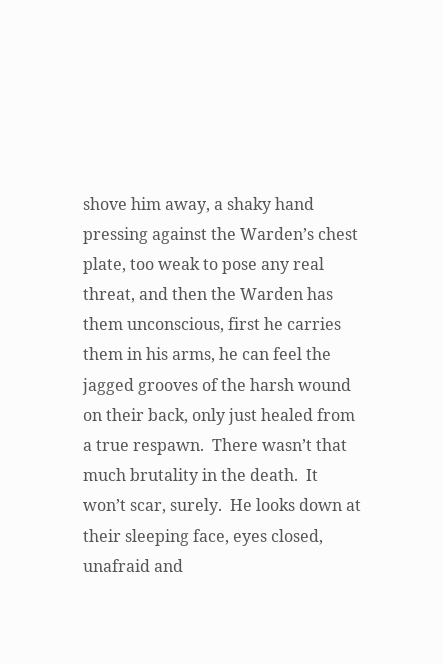shove him away, a shaky hand pressing against the Warden’s chest plate, too weak to pose any real threat, and then the Warden has them unconscious, first he carries them in his arms, he can feel the jagged grooves of the harsh wound on their back, only just healed from a true respawn.  There wasn’t that much brutality in the death.  It won’t scar, surely.  He looks down at their sleeping face, eyes closed, unafraid and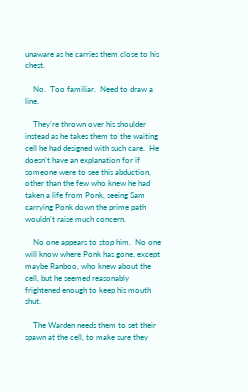unaware as he carries them close to his chest.

    No.  Too familiar.  Need to draw a line.

    They’re thrown over his shoulder instead as he takes them to the waiting cell he had designed with such care.  He doesn’t have an explanation for if someone were to see this abduction, other than the few who knew he had taken a life from Ponk, seeing Sam carrying Ponk down the prime path wouldn’t raise much concern.

    No one appears to stop him.  No one will know where Ponk has gone, except maybe Ranboo, who knew about the cell, but he seemed reasonably frightened enough to keep his mouth shut.

    The Warden needs them to set their spawn at the cell, to make sure they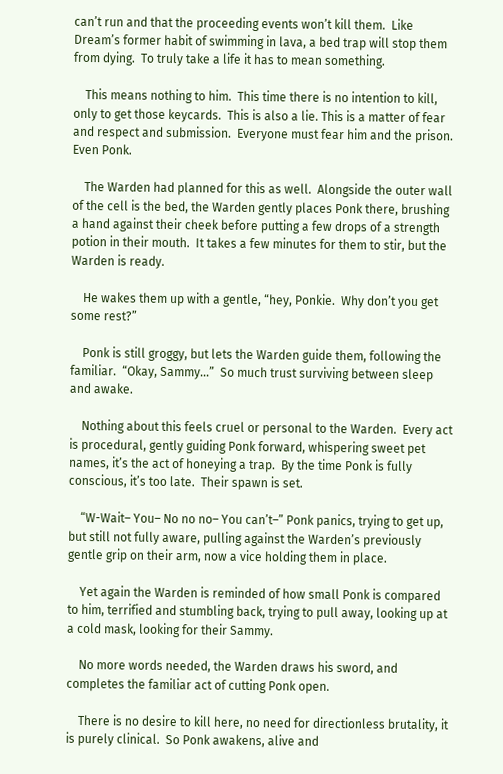can’t run and that the proceeding events won’t kill them.  Like Dream’s former habit of swimming in lava, a bed trap will stop them from dying.  To truly take a life it has to mean something.

    This means nothing to him.  This time there is no intention to kill, only to get those keycards.  This is also a lie. This is a matter of fear and respect and submission.  Everyone must fear him and the prison.  Even Ponk.

    The Warden had planned for this as well.  Alongside the outer wall of the cell is the bed, the Warden gently places Ponk there, brushing a hand against their cheek before putting a few drops of a strength potion in their mouth.  It takes a few minutes for them to stir, but the Warden is ready.

    He wakes them up with a gentle, “hey, Ponkie.  Why don’t you get some rest?”

    Ponk is still groggy, but lets the Warden guide them, following the familiar.  “Okay, Sammy...”  So much trust surviving between sleep and awake.

    Nothing about this feels cruel or personal to the Warden.  Every act is procedural, gently guiding Ponk forward, whispering sweet pet names, it’s the act of honeying a trap.  By the time Ponk is fully conscious, it’s too late.  Their spawn is set.

    “W-Wait– You– No no no– You can’t–” Ponk panics, trying to get up, but still not fully aware, pulling against the Warden’s previously gentle grip on their arm, now a vice holding them in place.

    Yet again the Warden is reminded of how small Ponk is compared to him, terrified and stumbling back, trying to pull away, looking up at a cold mask, looking for their Sammy.

    No more words needed, the Warden draws his sword, and completes the familiar act of cutting Ponk open.

    There is no desire to kill here, no need for directionless brutality, it is purely clinical.  So Ponk awakens, alive and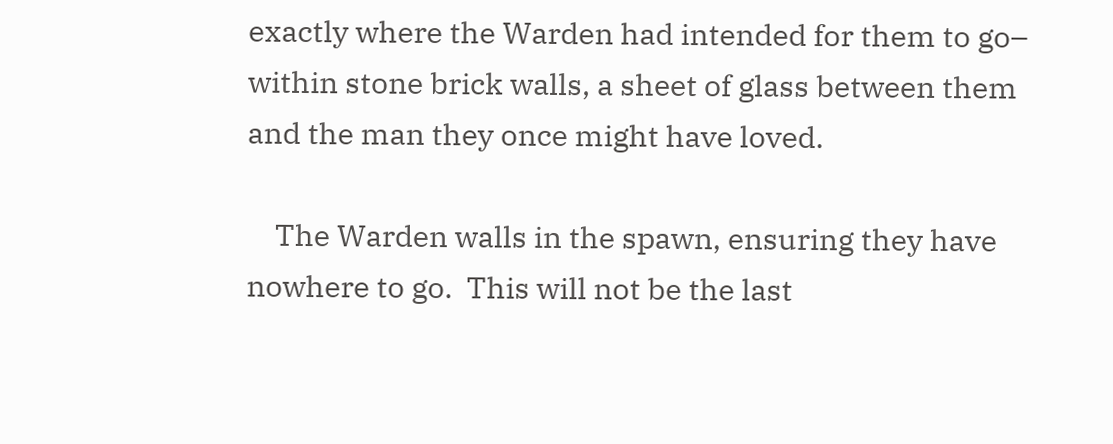exactly where the Warden had intended for them to go– within stone brick walls, a sheet of glass between them and the man they once might have loved.

    The Warden walls in the spawn, ensuring they have nowhere to go.  This will not be the last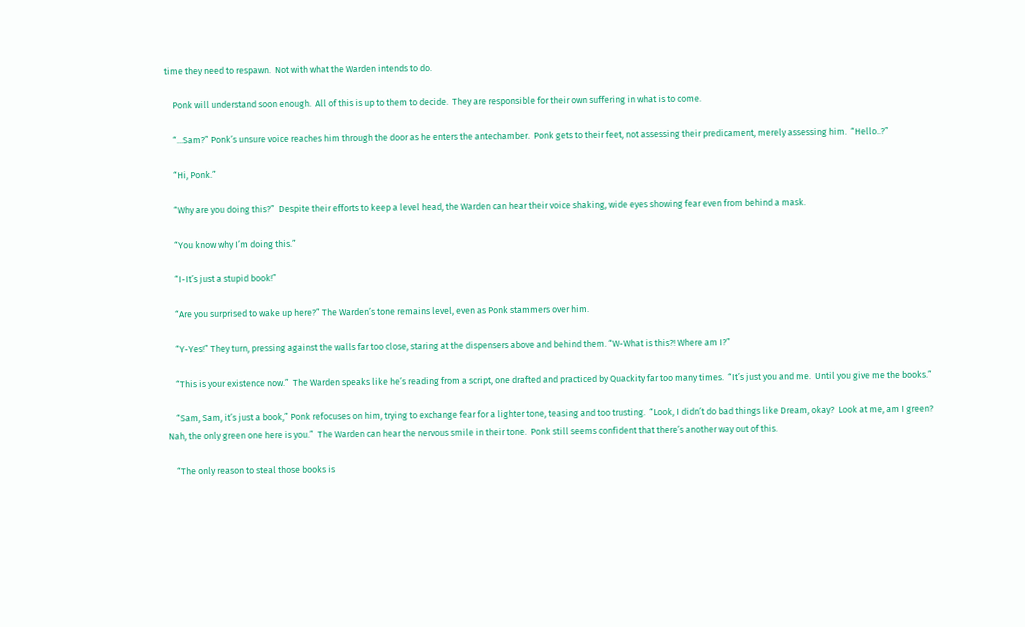time they need to respawn.  Not with what the Warden intends to do.

    Ponk will understand soon enough.  All of this is up to them to decide.  They are responsible for their own suffering in what is to come.

    “...Sam?” Ponk’s unsure voice reaches him through the door as he enters the antechamber.  Ponk gets to their feet, not assessing their predicament, merely assessing him.  “Hello..?”

    “Hi, Ponk.”

    “Why are you doing this?”  Despite their efforts to keep a level head, the Warden can hear their voice shaking, wide eyes showing fear even from behind a mask.

    “You know why I’m doing this.”

    “I-It’s just a stupid book!”

    “Are you surprised to wake up here?” The Warden’s tone remains level, even as Ponk stammers over him.

    “Y-Yes!” They turn, pressing against the walls far too close, staring at the dispensers above and behind them. “W-What is this?! Where am I?”

    “This is your existence now.”  The Warden speaks like he’s reading from a script, one drafted and practiced by Quackity far too many times.  “It’s just you and me.  Until you give me the books.”

    “Sam, Sam, it’s just a book,” Ponk refocuses on him, trying to exchange fear for a lighter tone, teasing and too trusting.  “Look, I didn’t do bad things like Dream, okay?  Look at me, am I green?   Nah, the only green one here is you.”  The Warden can hear the nervous smile in their tone.  Ponk still seems confident that there’s another way out of this.

    “The only reason to steal those books is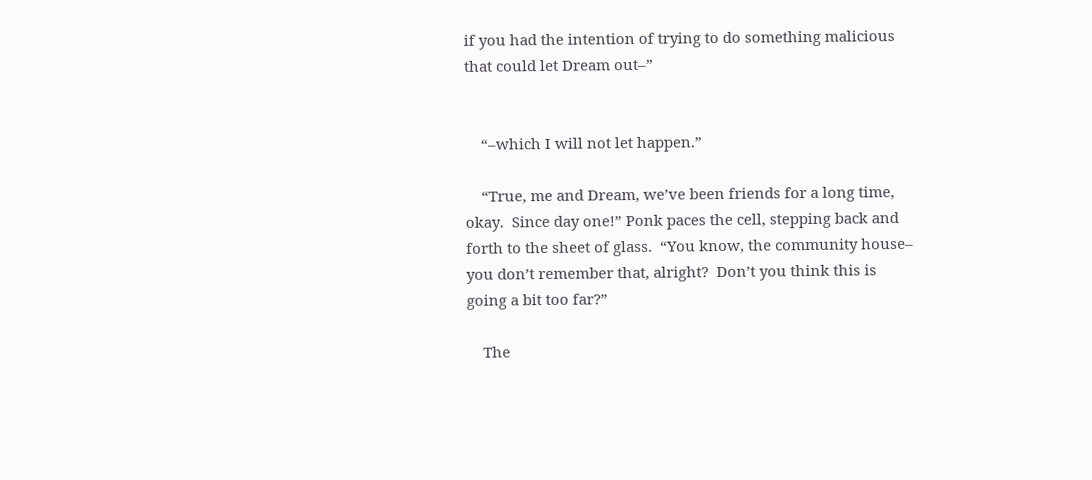if you had the intention of trying to do something malicious that could let Dream out–”


    “–which I will not let happen.”

    “True, me and Dream, we’ve been friends for a long time, okay.  Since day one!” Ponk paces the cell, stepping back and forth to the sheet of glass.  “You know, the community house– you don’t remember that, alright?  Don’t you think this is going a bit too far?”

    The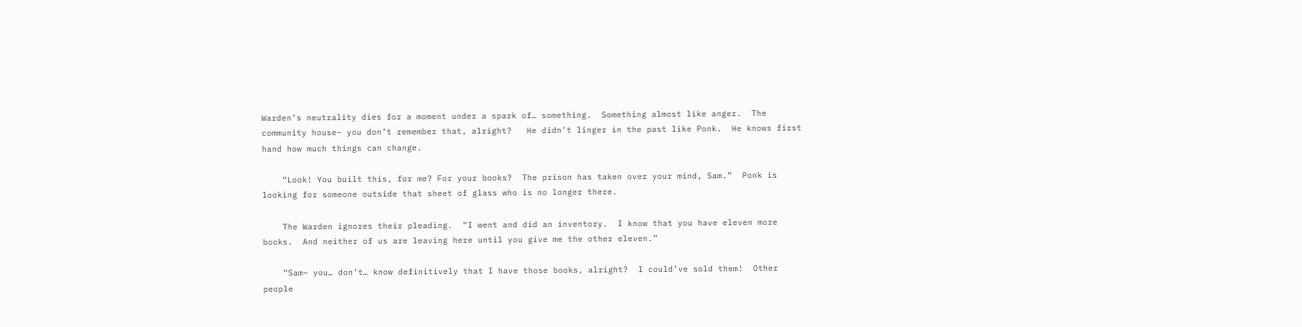Warden’s neutrality dies for a moment under a spark of… something.  Something almost like anger.  The community house– you don’t remember that, alright?   He didn’t linger in the past like Ponk.  He knows first hand how much things can change.

    “Look! You built this, for me? For your books?  The prison has taken over your mind, Sam.”  Ponk is looking for someone outside that sheet of glass who is no longer there.

    The Warden ignores their pleading.  “I went and did an inventory.  I know that you have eleven more books.  And neither of us are leaving here until you give me the other eleven.”

    “Sam– you… don’t… know definitively that I have those books, alright?  I could’ve sold them!  Other people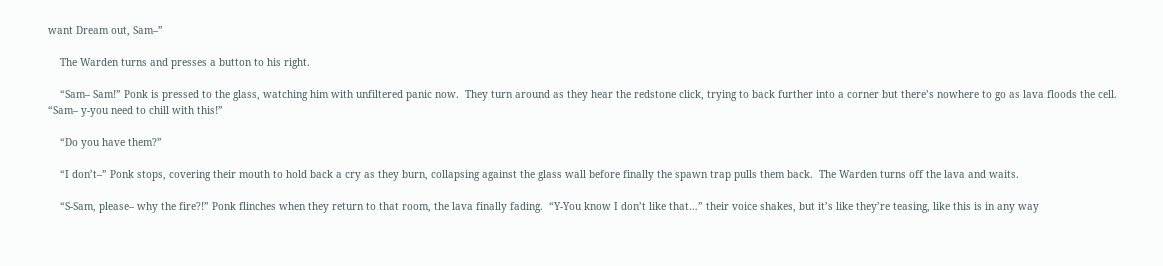want Dream out, Sam–”

    The Warden turns and presses a button to his right.

    “Sam– Sam!” Ponk is pressed to the glass, watching him with unfiltered panic now.  They turn around as they hear the redstone click, trying to back further into a corner but there’s nowhere to go as lava floods the cell.  “Sam– y-you need to chill with this!”

    “Do you have them?”

    “I don’t–” Ponk stops, covering their mouth to hold back a cry as they burn, collapsing against the glass wall before finally the spawn trap pulls them back.  The Warden turns off the lava and waits.

    “S-Sam, please– why the fire?!” Ponk flinches when they return to that room, the lava finally fading.  “Y-You know I don’t like that…” their voice shakes, but it’s like they’re teasing, like this is in any way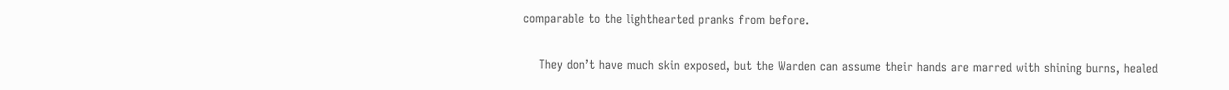comparable to the lighthearted pranks from before.

    They don’t have much skin exposed, but the Warden can assume their hands are marred with shining burns, healed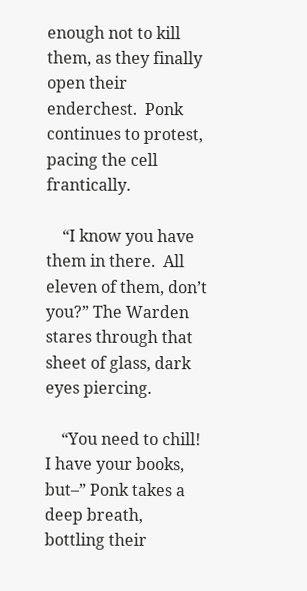enough not to kill them, as they finally open their enderchest.  Ponk continues to protest, pacing the cell frantically.

    “I know you have them in there.  All eleven of them, don’t you?” The Warden stares through that sheet of glass, dark eyes piercing.

    “You need to chill! I have your books, but–” Ponk takes a deep breath, bottling their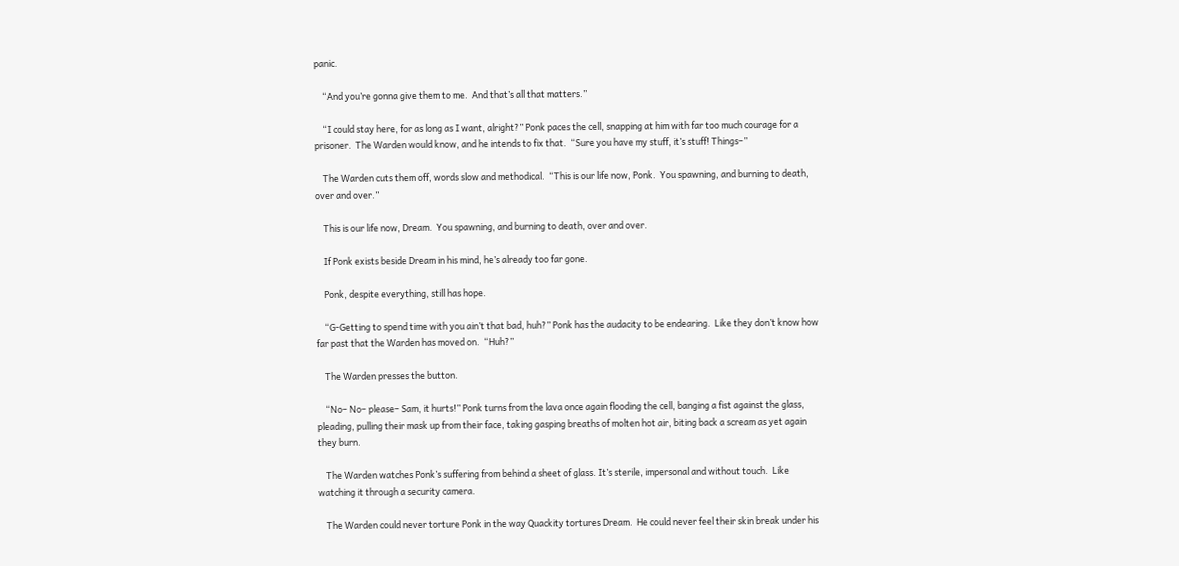panic.

    “And you’re gonna give them to me.  And that’s all that matters.”

    “I could stay here, for as long as I want, alright?” Ponk paces the cell, snapping at him with far too much courage for a prisoner.  The Warden would know, and he intends to fix that.  “Sure you have my stuff, it’s stuff! Things–”

    The Warden cuts them off, words slow and methodical.  “This is our life now, Ponk.  You spawning, and burning to death, over and over.”

    This is our life now, Dream.  You spawning, and burning to death, over and over.

    If Ponk exists beside Dream in his mind, he’s already too far gone.

    Ponk, despite everything, still has hope.

    “G-Getting to spend time with you ain’t that bad, huh?” Ponk has the audacity to be endearing.  Like they don’t know how far past that the Warden has moved on.  “Huh?”

    The Warden presses the button.

    “No– No– please– Sam, it hurts!” Ponk turns from the lava once again flooding the cell, banging a fist against the glass, pleading, pulling their mask up from their face, taking gasping breaths of molten hot air, biting back a scream as yet again they burn.

    The Warden watches Ponk’s suffering from behind a sheet of glass. It’s sterile, impersonal and without touch.  Like watching it through a security camera.

    The Warden could never torture Ponk in the way Quackity tortures Dream.  He could never feel their skin break under his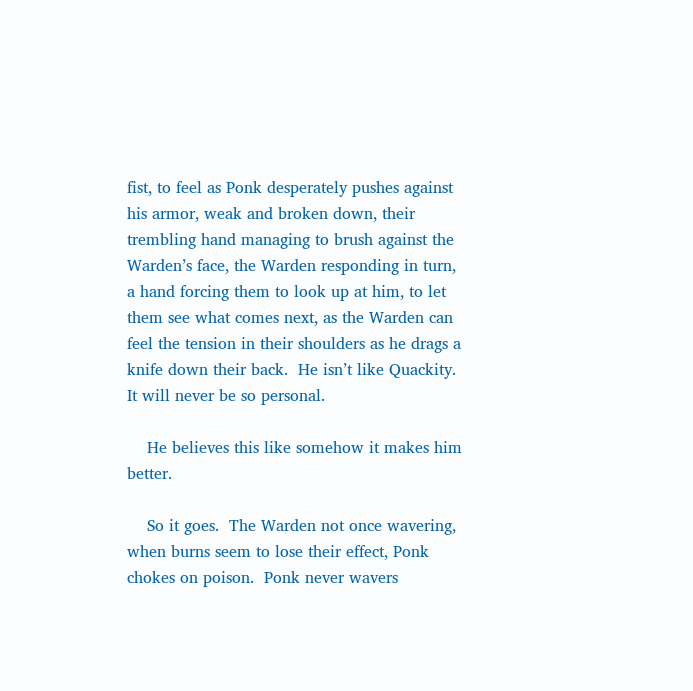fist, to feel as Ponk desperately pushes against his armor, weak and broken down, their trembling hand managing to brush against the Warden’s face, the Warden responding in turn, a hand forcing them to look up at him, to let them see what comes next, as the Warden can feel the tension in their shoulders as he drags a knife down their back.  He isn’t like Quackity.  It will never be so personal.

    He believes this like somehow it makes him better.

    So it goes.  The Warden not once wavering, when burns seem to lose their effect, Ponk chokes on poison.  Ponk never wavers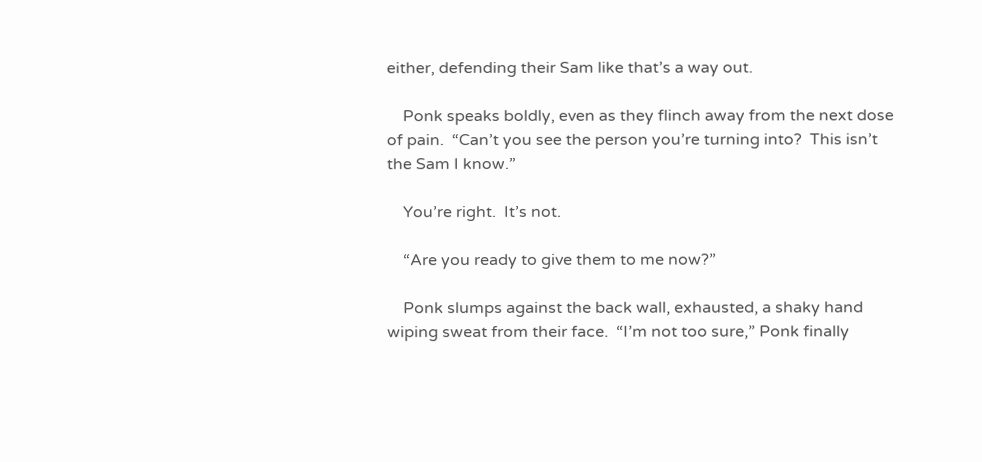either, defending their Sam like that’s a way out.

    Ponk speaks boldly, even as they flinch away from the next dose of pain.  “Can’t you see the person you’re turning into?  This isn’t the Sam I know.”

    You’re right.  It’s not.

    “Are you ready to give them to me now?”

    Ponk slumps against the back wall, exhausted, a shaky hand wiping sweat from their face.  “I’m not too sure,” Ponk finally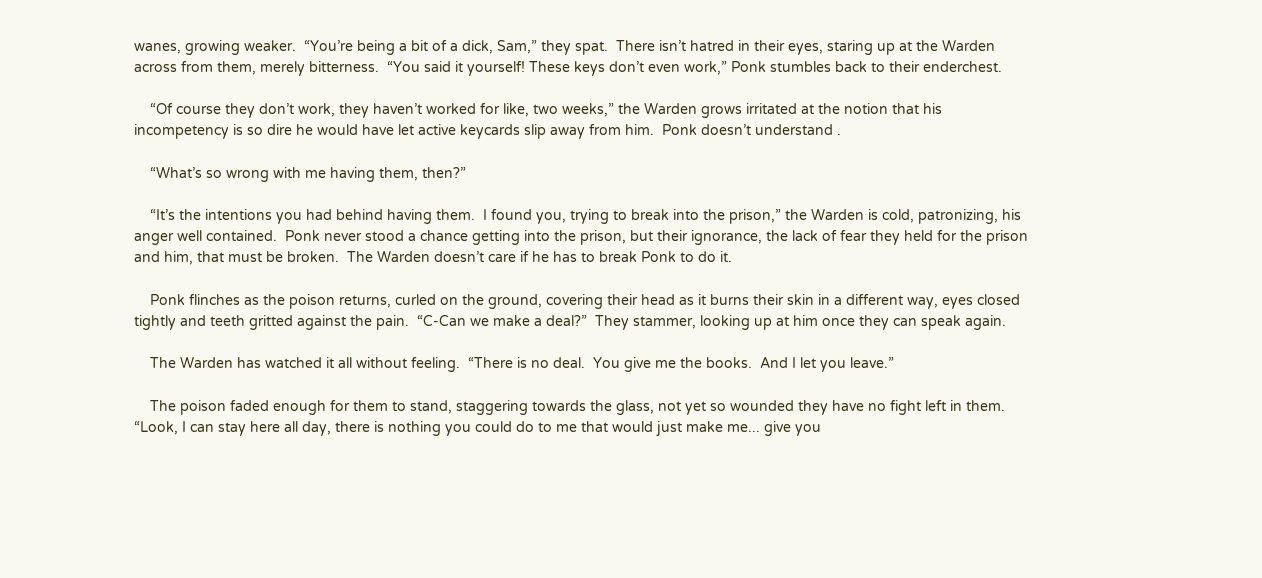wanes, growing weaker.  “You’re being a bit of a dick, Sam,” they spat.  There isn’t hatred in their eyes, staring up at the Warden across from them, merely bitterness.  “You said it yourself! These keys don’t even work,” Ponk stumbles back to their enderchest.

    “Of course they don’t work, they haven’t worked for like, two weeks,” the Warden grows irritated at the notion that his incompetency is so dire he would have let active keycards slip away from him.  Ponk doesn’t understand .

    “What’s so wrong with me having them, then?”

    “It’s the intentions you had behind having them.  I found you, trying to break into the prison,” the Warden is cold, patronizing, his anger well contained.  Ponk never stood a chance getting into the prison, but their ignorance, the lack of fear they held for the prison and him, that must be broken.  The Warden doesn’t care if he has to break Ponk to do it.

    Ponk flinches as the poison returns, curled on the ground, covering their head as it burns their skin in a different way, eyes closed tightly and teeth gritted against the pain.  “C-Can we make a deal?”  They stammer, looking up at him once they can speak again.

    The Warden has watched it all without feeling.  “There is no deal.  You give me the books.  And I let you leave.”

    The poison faded enough for them to stand, staggering towards the glass, not yet so wounded they have no fight left in them.  “Look, I can stay here all day, there is nothing you could do to me that would just make me... give you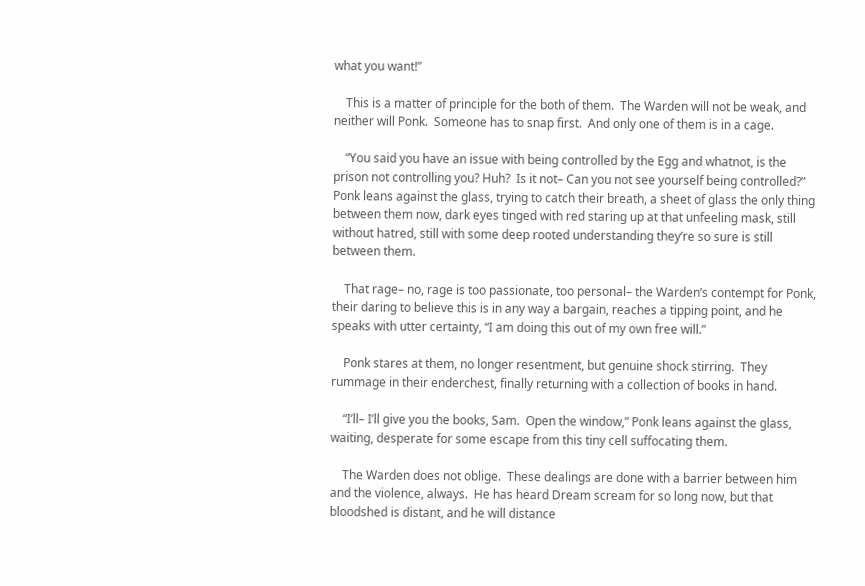what you want!”

    This is a matter of principle for the both of them.  The Warden will not be weak, and neither will Ponk.  Someone has to snap first.  And only one of them is in a cage.

    “You said you have an issue with being controlled by the Egg and whatnot, is the prison not controlling you? Huh?  Is it not– Can you not see yourself being controlled?” Ponk leans against the glass, trying to catch their breath, a sheet of glass the only thing between them now, dark eyes tinged with red staring up at that unfeeling mask, still without hatred, still with some deep rooted understanding they’re so sure is still between them.

    That rage– no, rage is too passionate, too personal– the Warden’s contempt for Ponk, their daring to believe this is in any way a bargain, reaches a tipping point, and he speaks with utter certainty, “I am doing this out of my own free will.”

    Ponk stares at them, no longer resentment, but genuine shock stirring.  They rummage in their enderchest, finally returning with a collection of books in hand.

    “I’ll– I’ll give you the books, Sam.  Open the window,” Ponk leans against the glass, waiting, desperate for some escape from this tiny cell suffocating them.

    The Warden does not oblige.  These dealings are done with a barrier between him and the violence, always.  He has heard Dream scream for so long now, but that bloodshed is distant, and he will distance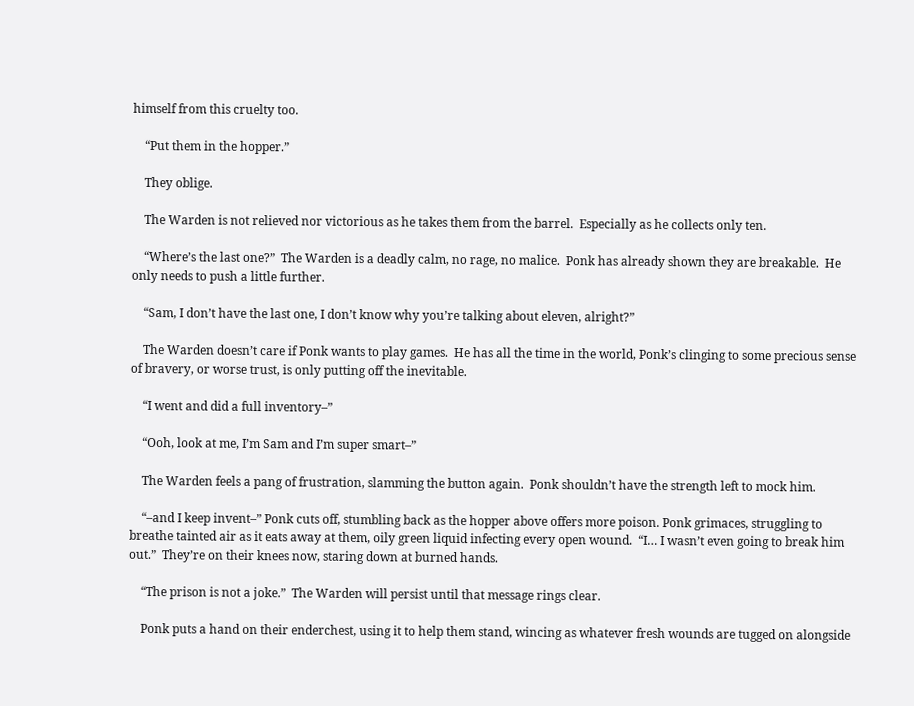himself from this cruelty too.

    “Put them in the hopper.”

    They oblige.

    The Warden is not relieved nor victorious as he takes them from the barrel.  Especially as he collects only ten.

    “Where’s the last one?”  The Warden is a deadly calm, no rage, no malice.  Ponk has already shown they are breakable.  He only needs to push a little further.

    “Sam, I don’t have the last one, I don’t know why you’re talking about eleven, alright?”

    The Warden doesn’t care if Ponk wants to play games.  He has all the time in the world, Ponk’s clinging to some precious sense of bravery, or worse trust, is only putting off the inevitable.

    “I went and did a full inventory–”

    “Ooh, look at me, I’m Sam and I’m super smart–”

    The Warden feels a pang of frustration, slamming the button again.  Ponk shouldn’t have the strength left to mock him.

    “–and I keep invent–” Ponk cuts off, stumbling back as the hopper above offers more poison. Ponk grimaces, struggling to breathe tainted air as it eats away at them, oily green liquid infecting every open wound.  “I… I wasn’t even going to break him out.”  They’re on their knees now, staring down at burned hands.

    “The prison is not a joke.”  The Warden will persist until that message rings clear.

    Ponk puts a hand on their enderchest, using it to help them stand, wincing as whatever fresh wounds are tugged on alongside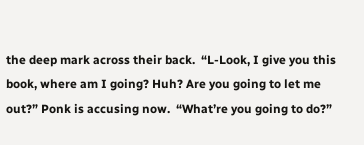the deep mark across their back.  “L-Look, I give you this book, where am I going? Huh? Are you going to let me out?” Ponk is accusing now.  “What’re you going to do?”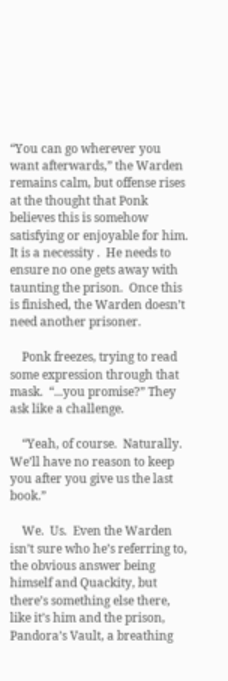“You can go wherever you want afterwards,” the Warden remains calm, but offense rises at the thought that Ponk believes this is somehow satisfying or enjoyable for him.  It is a necessity .  He needs to ensure no one gets away with taunting the prison.  Once this is finished, the Warden doesn’t need another prisoner.

    Ponk freezes, trying to read some expression through that mask.  “...you promise?” They ask like a challenge.

    “Yeah, of course.  Naturally.  We’ll have no reason to keep you after you give us the last book.”

    We.  Us.  Even the Warden isn’t sure who he’s referring to, the obvious answer being himself and Quackity, but there’s something else there, like it’s him and the prison, Pandora’s Vault, a breathing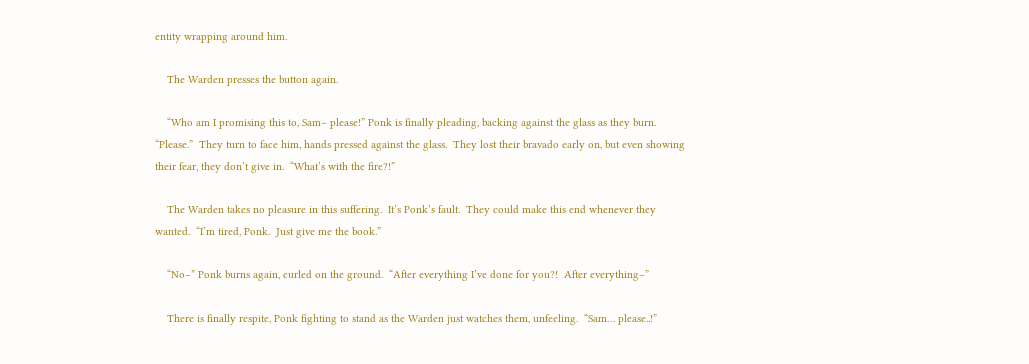entity wrapping around him.

    The Warden presses the button again.

    “Who am I promising this to, Sam– please!” Ponk is finally pleading, backing against the glass as they burn.  “Please.”  They turn to face him, hands pressed against the glass.  They lost their bravado early on, but even showing their fear, they don’t give in.  “What’s with the fire?!”

    The Warden takes no pleasure in this suffering.  It’s Ponk’s fault.  They could make this end whenever they wanted.  “I’m tired, Ponk.  Just give me the book.”

    “No–” Ponk burns again, curled on the ground.  “After everything I’ve done for you?!  After everything–”

    There is finally respite, Ponk fighting to stand as the Warden just watches them, unfeeling.  “Sam… please..!”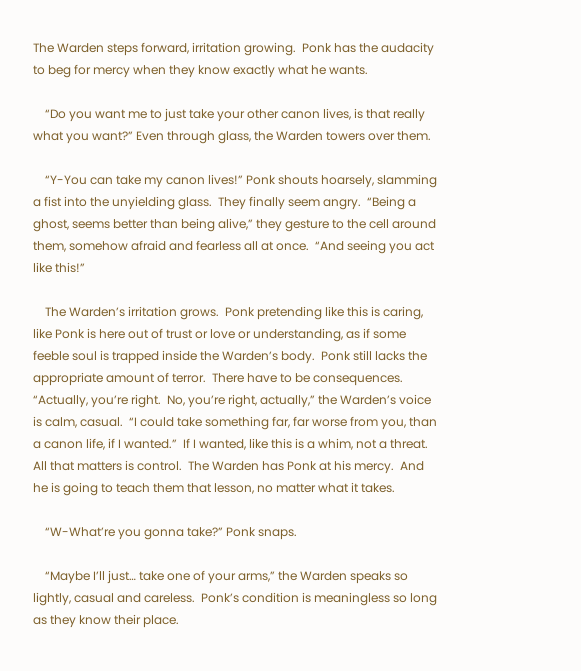The Warden steps forward, irritation growing.  Ponk has the audacity to beg for mercy when they know exactly what he wants.

    “Do you want me to just take your other canon lives, is that really what you want?” Even through glass, the Warden towers over them.

    “Y-You can take my canon lives!” Ponk shouts hoarsely, slamming a fist into the unyielding glass.  They finally seem angry.  “Being a ghost, seems better than being alive,” they gesture to the cell around them, somehow afraid and fearless all at once.  “And seeing you act like this!”

    The Warden’s irritation grows.  Ponk pretending like this is caring, like Ponk is here out of trust or love or understanding, as if some feeble soul is trapped inside the Warden’s body.  Ponk still lacks the appropriate amount of terror.  There have to be consequences.  “Actually, you’re right.  No, you’re right, actually,” the Warden’s voice is calm, casual.  “I could take something far, far worse from you, than a canon life, if I wanted.”  If I wanted, like this is a whim, not a threat.  All that matters is control.  The Warden has Ponk at his mercy.  And he is going to teach them that lesson, no matter what it takes.

    “W-What’re you gonna take?” Ponk snaps.

    “Maybe I’ll just… take one of your arms,” the Warden speaks so lightly, casual and careless.  Ponk’s condition is meaningless so long as they know their place.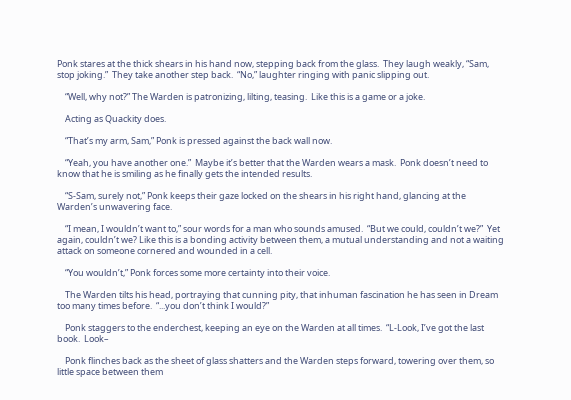Ponk stares at the thick shears in his hand now, stepping back from the glass.  They laugh weakly, “Sam, stop joking.”  They take another step back.  “No,” laughter ringing with panic slipping out.

    “Well, why not?” The Warden is patronizing, lilting, teasing.  Like this is a game or a joke.

    Acting as Quackity does.

    “That’s my arm, Sam,” Ponk is pressed against the back wall now.

    “Yeah, you have another one.”  Maybe it’s better that the Warden wears a mask.  Ponk doesn’t need to know that he is smiling as he finally gets the intended results.

    “S-Sam, surely not,” Ponk keeps their gaze locked on the shears in his right hand, glancing at the Warden’s unwavering face.

    “I mean, I wouldn’t want to,” sour words for a man who sounds amused.  “But we could, couldn’t we?”  Yet again, couldn’t we? Like this is a bonding activity between them, a mutual understanding and not a waiting attack on someone cornered and wounded in a cell.

    “You wouldn’t,” Ponk forces some more certainty into their voice.

    The Warden tilts his head, portraying that cunning pity, that inhuman fascination he has seen in Dream too many times before.  “...you don’t think I would?”

    Ponk staggers to the enderchest, keeping an eye on the Warden at all times.  “L-Look, I’ve got the last book.  Look–

    Ponk flinches back as the sheet of glass shatters and the Warden steps forward, towering over them, so little space between them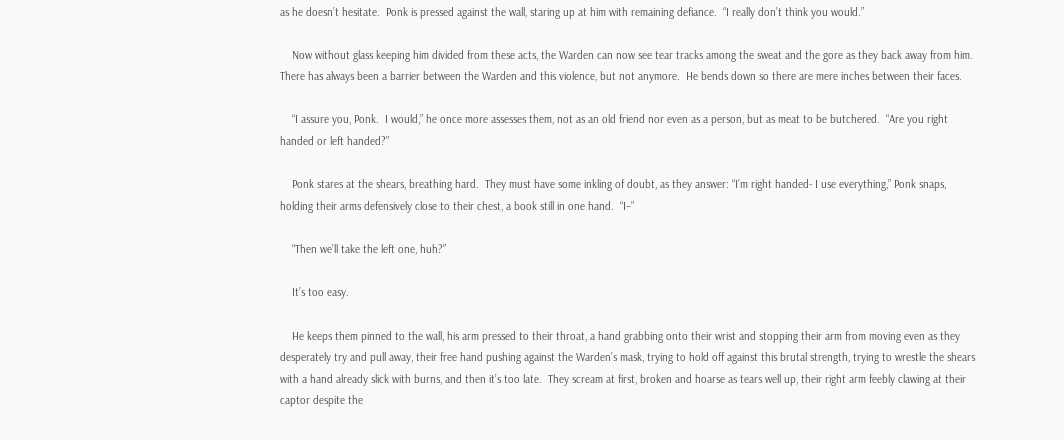as he doesn’t hesitate.  Ponk is pressed against the wall, staring up at him with remaining defiance.  “I really don’t think you would.”

    Now without glass keeping him divided from these acts, the Warden can now see tear tracks among the sweat and the gore as they back away from him.  There has always been a barrier between the Warden and this violence, but not anymore.  He bends down so there are mere inches between their faces.

    “I assure you, Ponk.  I would,” he once more assesses them, not as an old friend nor even as a person, but as meat to be butchered.  “Are you right handed or left handed?”

    Ponk stares at the shears, breathing hard.  They must have some inkling of doubt, as they answer: “I’m right handed- I use everything,” Ponk snaps, holding their arms defensively close to their chest, a book still in one hand.  “I–”

    “Then we’ll take the left one, huh?”

    It’s too easy.

    He keeps them pinned to the wall, his arm pressed to their throat, a hand grabbing onto their wrist and stopping their arm from moving even as they desperately try and pull away, their free hand pushing against the Warden’s mask, trying to hold off against this brutal strength, trying to wrestle the shears with a hand already slick with burns, and then it’s too late.  They scream at first, broken and hoarse as tears well up, their right arm feebly clawing at their captor despite the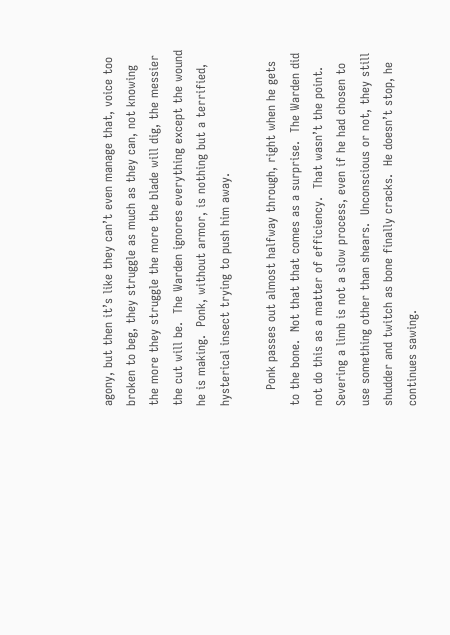agony, but then it’s like they can’t even manage that, voice too broken to beg, they struggle as much as they can, not knowing the more they struggle the more the blade will dig, the messier the cut will be.  The Warden ignores everything except the wound he is making.  Ponk, without armor, is nothing but a terrified, hysterical insect trying to push him away.

    Ponk passes out almost halfway through, right when he gets to the bone.  Not that that comes as a surprise.  The Warden did not do this as a matter of efficiency.  That wasn’t the point.  Severing a limb is not a slow process, even if he had chosen to use something other than shears.  Unconscious or not, they still shudder and twitch as bone finally cracks.  He doesn’t stop, he continues sawing.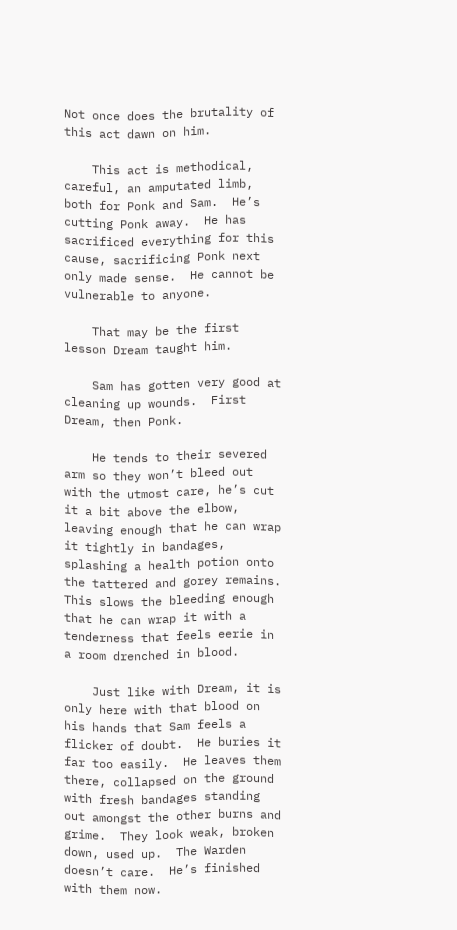Not once does the brutality of this act dawn on him.

    This act is methodical, careful, an amputated limb, both for Ponk and Sam.  He’s cutting Ponk away.  He has sacrificed everything for this cause, sacrificing Ponk next only made sense.  He cannot be vulnerable to anyone.

    That may be the first lesson Dream taught him.

    Sam has gotten very good at cleaning up wounds.  First Dream, then Ponk.

    He tends to their severed arm so they won’t bleed out with the utmost care, he’s cut it a bit above the elbow, leaving enough that he can wrap it tightly in bandages, splashing a health potion onto the tattered and gorey remains.  This slows the bleeding enough that he can wrap it with a tenderness that feels eerie in a room drenched in blood.

    Just like with Dream, it is only here with that blood on his hands that Sam feels a flicker of doubt.  He buries it far too easily.  He leaves them there, collapsed on the ground with fresh bandages standing out amongst the other burns and grime.  They look weak, broken down, used up.  The Warden doesn’t care.  He’s finished with them now.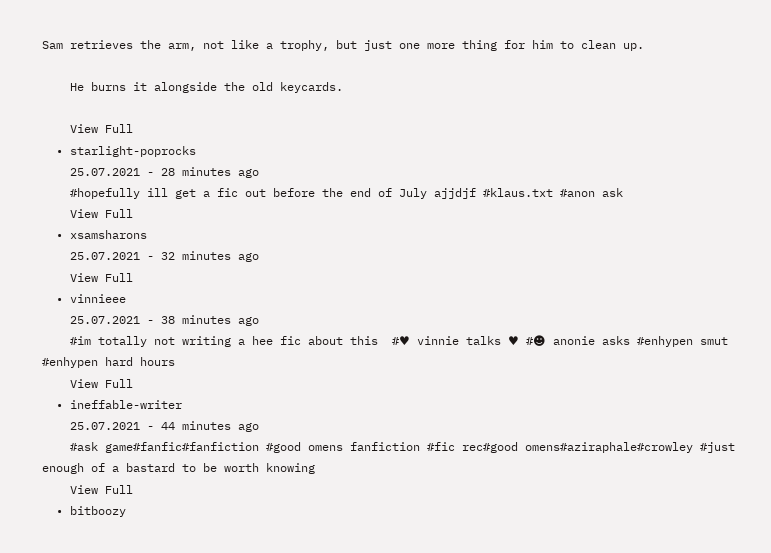Sam retrieves the arm, not like a trophy, but just one more thing for him to clean up.

    He burns it alongside the old keycards.

    View Full
  • starlight-poprocks
    25.07.2021 - 28 minutes ago
    #hopefully ill get a fic out before the end of July ajjdjf #klaus.txt #anon ask
    View Full
  • xsamsharons
    25.07.2021 - 32 minutes ago
    View Full
  • vinnieee
    25.07.2021 - 38 minutes ago
    #im totally not writing a hee fic about this  #♥ vinnie talks ♥ #☻ anonie asks #enhypen smut #enhypen hard hours
    View Full
  • ineffable-writer
    25.07.2021 - 44 minutes ago
    #ask game#fanfic#fanfiction #good omens fanfiction #fic rec#good omens#aziraphale#crowley #just enough of a bastard to be worth knowing
    View Full
  • bitboozy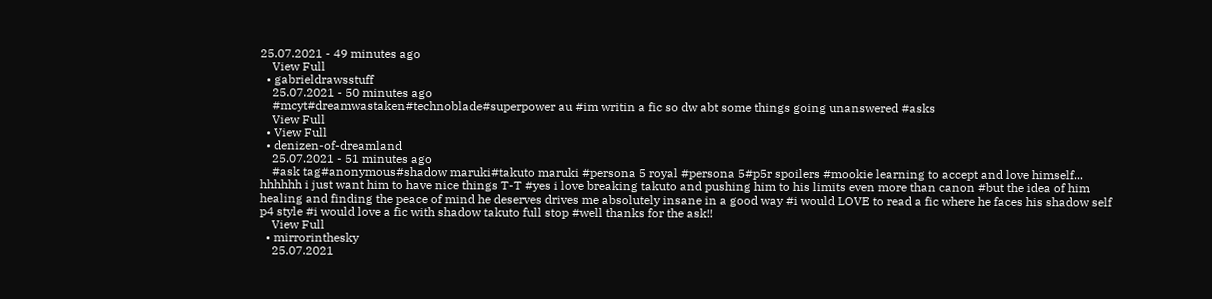25.07.2021 - 49 minutes ago
    View Full
  • gabrieldrawsstuff
    25.07.2021 - 50 minutes ago
    #mcyt#dreamwastaken#technoblade#superpower au #im writin a fic so dw abt some things going unanswered #asks
    View Full
  • View Full
  • denizen-of-dreamland
    25.07.2021 - 51 minutes ago
    #ask tag#anonymous#shadow maruki#takuto maruki #persona 5 royal #persona 5#p5r spoilers #mookie learning to accept and love himself... hhhhhh i just want him to have nice things T-T #yes i love breaking takuto and pushing him to his limits even more than canon #but the idea of him healing and finding the peace of mind he deserves drives me absolutely insane in a good way #i would LOVE to read a fic where he faces his shadow self p4 style #i would love a fic with shadow takuto full stop #well thanks for the ask!!
    View Full
  • mirrorinthesky
    25.07.2021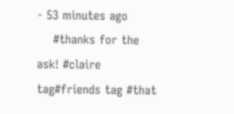- 53 minutes ago
    #thanks for the ask! #claire tag#friends tag #that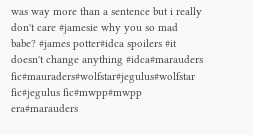was way more than a sentence but i really don't care #jamesie why you so mad babe? #james potter#idca spoilers #it doesn't change anything #idca#marauders fic#mauraders#wolfstar#jegulus#wolfstar fic#jegulus fic#mwpp#mwpp era#marauders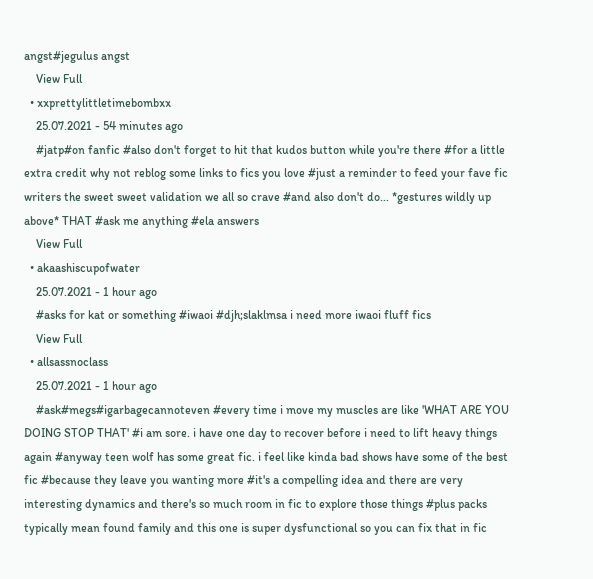angst#jegulus angst
    View Full
  • xxprettylittletimebombxx
    25.07.2021 - 54 minutes ago
    #jatp#on fanfic #also don't forget to hit that kudos button while you're there #for a little extra credit why not reblog some links to fics you love #just a reminder to feed your fave fic writers the sweet sweet validation we all so crave #and also don't do... *gestures wildly up above* THAT #ask me anything #ela answers
    View Full
  • akaashiscupofwater
    25.07.2021 - 1 hour ago
    #asks for kat or something #iwaoi #djh;slaklmsa i need more iwaoi fluff fics
    View Full
  • allsassnoclass
    25.07.2021 - 1 hour ago
    #ask#megs#igarbagecannoteven #every time i move my muscles are like 'WHAT ARE YOU DOING STOP THAT' #i am sore. i have one day to recover before i need to lift heavy things again #anyway teen wolf has some great fic. i feel like kinda bad shows have some of the best fic #because they leave you wanting more #it's a compelling idea and there are very interesting dynamics and there's so much room in fic to explore those things #plus packs typically mean found family and this one is super dysfunctional so you can fix that in fic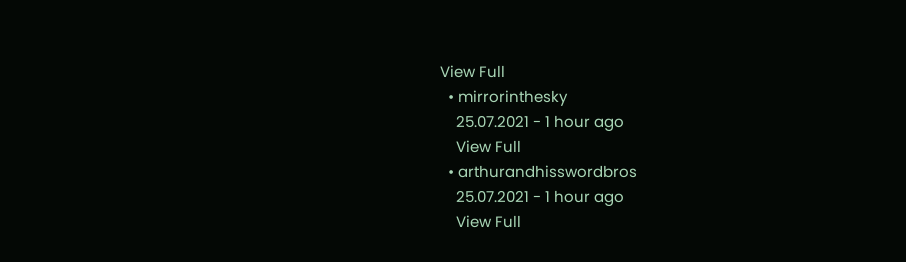View Full
  • mirrorinthesky
    25.07.2021 - 1 hour ago
    View Full
  • arthurandhisswordbros
    25.07.2021 - 1 hour ago
    View Full